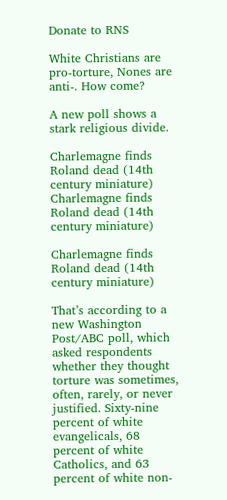Donate to RNS

White Christians are pro-torture, Nones are anti-. How come?

A new poll shows a stark religious divide.

Charlemagne finds Roland dead (14th century miniature)
Charlemagne finds Roland dead (14th century miniature)

Charlemagne finds Roland dead (14th century miniature)

That’s according to a new Washington Post/ABC poll, which asked respondents whether they thought torture was sometimes, often, rarely, or never justified. Sixty-nine percent of white evangelicals, 68 percent of white Catholics, and 63 percent of white non-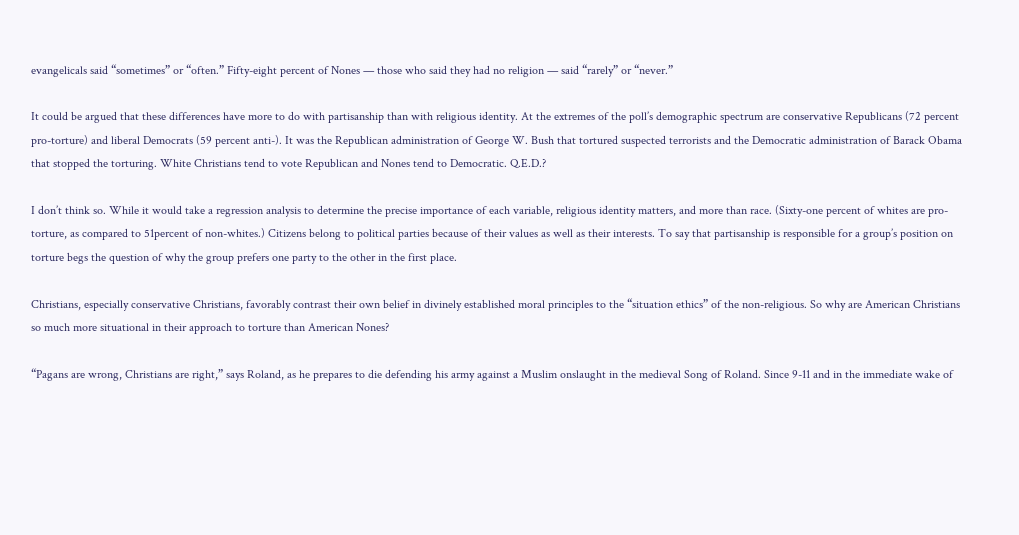evangelicals said “sometimes” or “often.” Fifty-eight percent of Nones — those who said they had no religion — said “rarely” or “never.”

It could be argued that these differences have more to do with partisanship than with religious identity. At the extremes of the poll’s demographic spectrum are conservative Republicans (72 percent pro-torture) and liberal Democrats (59 percent anti-). It was the Republican administration of George W. Bush that tortured suspected terrorists and the Democratic administration of Barack Obama that stopped the torturing. White Christians tend to vote Republican and Nones tend to Democratic. Q.E.D.?

I don’t think so. While it would take a regression analysis to determine the precise importance of each variable, religious identity matters, and more than race. (Sixty-one percent of whites are pro-torture, as compared to 51percent of non-whites.) Citizens belong to political parties because of their values as well as their interests. To say that partisanship is responsible for a group’s position on torture begs the question of why the group prefers one party to the other in the first place.

Christians, especially conservative Christians, favorably contrast their own belief in divinely established moral principles to the “situation ethics” of the non-religious. So why are American Christians so much more situational in their approach to torture than American Nones?

“Pagans are wrong, Christians are right,” says Roland, as he prepares to die defending his army against a Muslim onslaught in the medieval Song of Roland. Since 9-11 and in the immediate wake of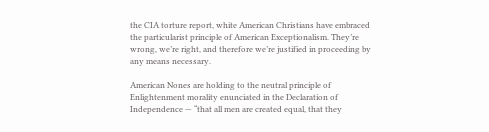the CIA torture report, white American Christians have embraced the particularist principle of American Exceptionalism. They’re wrong, we’re right, and therefore we’re justified in proceeding by any means necessary.

American Nones are holding to the neutral principle of Enlightenment morality enunciated in the Declaration of Independence — “that all men are created equal, that they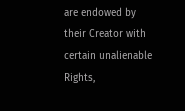are endowed by their Creator with certain unalienable Rights,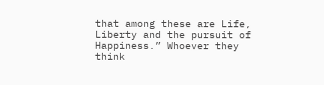that among these are Life, Liberty and the pursuit of Happiness.” Whoever they think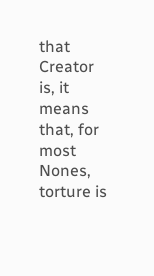that Creator is, it means that, for most Nones, torture is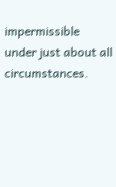impermissible under just about all circumstances.